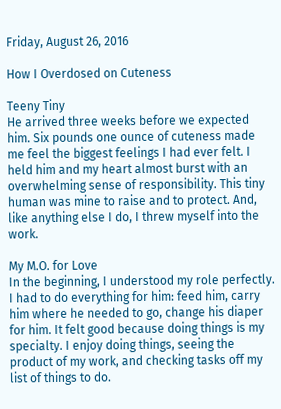Friday, August 26, 2016

How I Overdosed on Cuteness

Teeny Tiny
He arrived three weeks before we expected him. Six pounds one ounce of cuteness made me feel the biggest feelings I had ever felt. I held him and my heart almost burst with an overwhelming sense of responsibility. This tiny human was mine to raise and to protect. And, like anything else I do, I threw myself into the work.

My M.O. for Love
In the beginning, I understood my role perfectly. I had to do everything for him: feed him, carry him where he needed to go, change his diaper for him. It felt good because doing things is my specialty. I enjoy doing things, seeing the product of my work, and checking tasks off my list of things to do.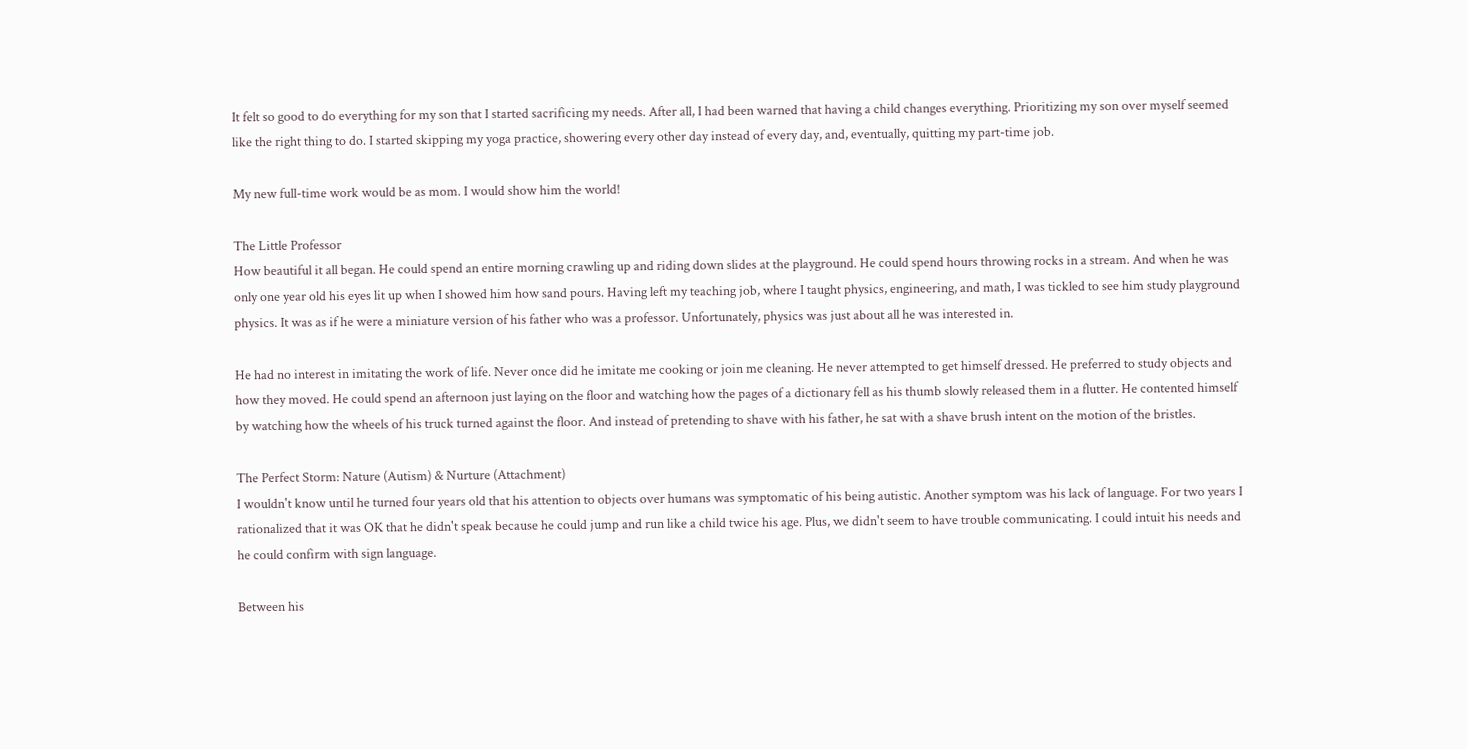It felt so good to do everything for my son that I started sacrificing my needs. After all, I had been warned that having a child changes everything. Prioritizing my son over myself seemed like the right thing to do. I started skipping my yoga practice, showering every other day instead of every day, and, eventually, quitting my part-time job.

My new full-time work would be as mom. I would show him the world!

The Little Professor
How beautiful it all began. He could spend an entire morning crawling up and riding down slides at the playground. He could spend hours throwing rocks in a stream. And when he was only one year old his eyes lit up when I showed him how sand pours. Having left my teaching job, where I taught physics, engineering, and math, I was tickled to see him study playground physics. It was as if he were a miniature version of his father who was a professor. Unfortunately, physics was just about all he was interested in.

He had no interest in imitating the work of life. Never once did he imitate me cooking or join me cleaning. He never attempted to get himself dressed. He preferred to study objects and how they moved. He could spend an afternoon just laying on the floor and watching how the pages of a dictionary fell as his thumb slowly released them in a flutter. He contented himself by watching how the wheels of his truck turned against the floor. And instead of pretending to shave with his father, he sat with a shave brush intent on the motion of the bristles.

The Perfect Storm: Nature (Autism) & Nurture (Attachment)
I wouldn't know until he turned four years old that his attention to objects over humans was symptomatic of his being autistic. Another symptom was his lack of language. For two years I rationalized that it was OK that he didn't speak because he could jump and run like a child twice his age. Plus, we didn't seem to have trouble communicating. I could intuit his needs and he could confirm with sign language.

Between his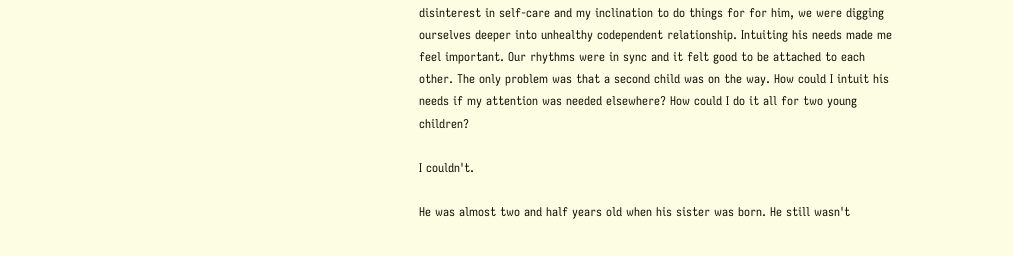disinterest in self-care and my inclination to do things for for him, we were digging ourselves deeper into unhealthy codependent relationship. Intuiting his needs made me feel important. Our rhythms were in sync and it felt good to be attached to each other. The only problem was that a second child was on the way. How could I intuit his needs if my attention was needed elsewhere? How could I do it all for two young children?

I couldn't.

He was almost two and half years old when his sister was born. He still wasn't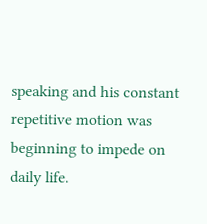speaking and his constant repetitive motion was beginning to impede on daily life.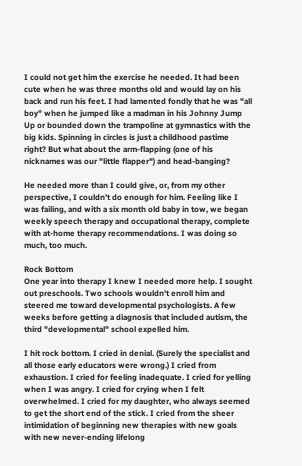I could not get him the exercise he needed. It had been cute when he was three months old and would lay on his back and run his feet. I had lamented fondly that he was "all boy" when he jumped like a madman in his Johnny Jump Up or bounded down the trampoline at gymnastics with the big kids. Spinning in circles is just a childhood pastime right? But what about the arm-flapping (one of his nicknames was our "little flapper") and head-banging?

He needed more than I could give, or, from my other perspective, I couldn't do enough for him. Feeling like I was failing, and with a six month old baby in tow, we began weekly speech therapy and occupational therapy, complete with at-home therapy recommendations. I was doing so much, too much.

Rock Bottom
One year into therapy I knew I needed more help. I sought out preschools. Two schools wouldn't enroll him and steered me toward developmental psychologists. A few weeks before getting a diagnosis that included autism, the third "developmental" school expelled him.

I hit rock bottom. I cried in denial. (Surely the specialist and all those early educators were wrong.) I cried from exhaustion. I cried for feeling inadequate. I cried for yelling when I was angry. I cried for crying when I felt overwhelmed. I cried for my daughter, who always seemed to get the short end of the stick. I cried from the sheer intimidation of beginning new therapies with new goals with new never-ending lifelong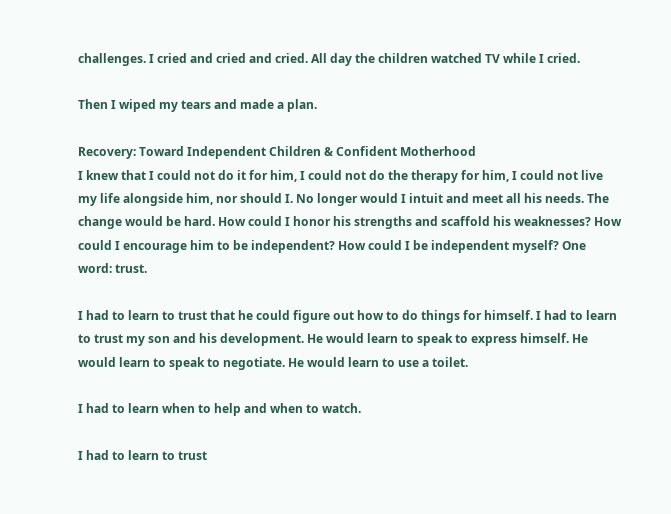challenges. I cried and cried and cried. All day the children watched TV while I cried.

Then I wiped my tears and made a plan.

Recovery: Toward Independent Children & Confident Motherhood
I knew that I could not do it for him, I could not do the therapy for him, I could not live my life alongside him, nor should I. No longer would I intuit and meet all his needs. The change would be hard. How could I honor his strengths and scaffold his weaknesses? How could I encourage him to be independent? How could I be independent myself? One word: trust.

I had to learn to trust that he could figure out how to do things for himself. I had to learn to trust my son and his development. He would learn to speak to express himself. He would learn to speak to negotiate. He would learn to use a toilet.

I had to learn when to help and when to watch.

I had to learn to trust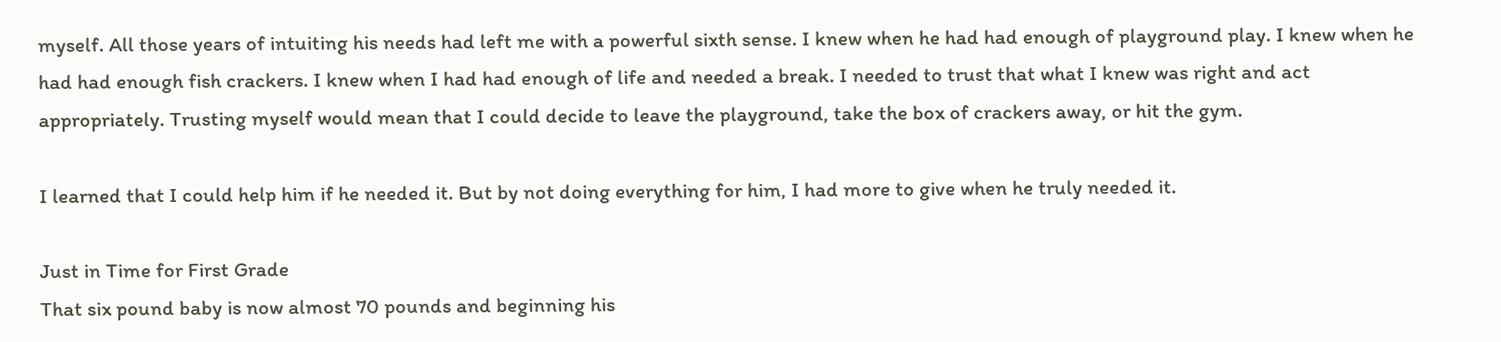myself. All those years of intuiting his needs had left me with a powerful sixth sense. I knew when he had had enough of playground play. I knew when he had had enough fish crackers. I knew when I had had enough of life and needed a break. I needed to trust that what I knew was right and act appropriately. Trusting myself would mean that I could decide to leave the playground, take the box of crackers away, or hit the gym.

I learned that I could help him if he needed it. But by not doing everything for him, I had more to give when he truly needed it.

Just in Time for First Grade
That six pound baby is now almost 70 pounds and beginning his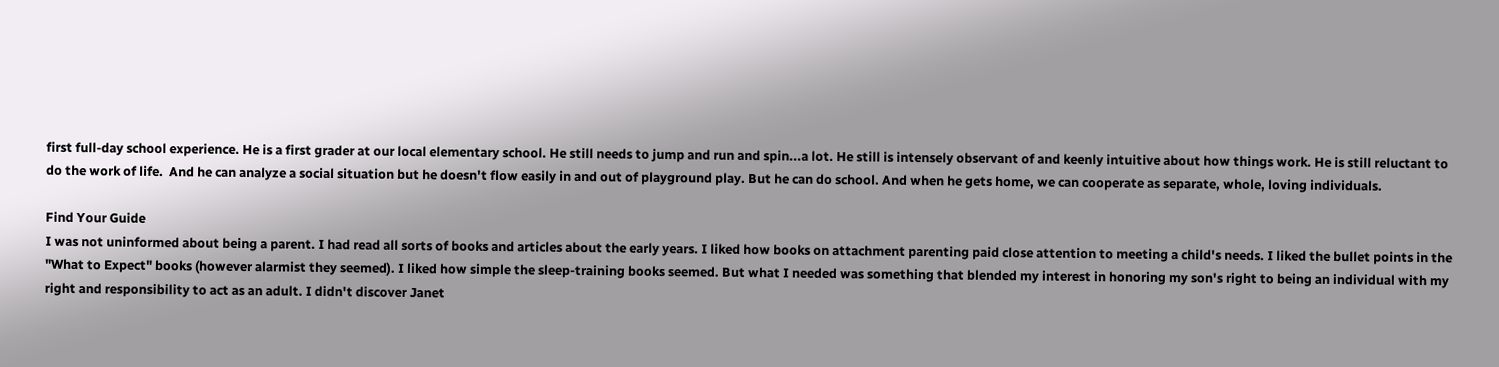first full-day school experience. He is a first grader at our local elementary school. He still needs to jump and run and spin...a lot. He still is intensely observant of and keenly intuitive about how things work. He is still reluctant to do the work of life.  And he can analyze a social situation but he doesn't flow easily in and out of playground play. But he can do school. And when he gets home, we can cooperate as separate, whole, loving individuals.

Find Your Guide
I was not uninformed about being a parent. I had read all sorts of books and articles about the early years. I liked how books on attachment parenting paid close attention to meeting a child's needs. I liked the bullet points in the "What to Expect" books (however alarmist they seemed). I liked how simple the sleep-training books seemed. But what I needed was something that blended my interest in honoring my son's right to being an individual with my right and responsibility to act as an adult. I didn't discover Janet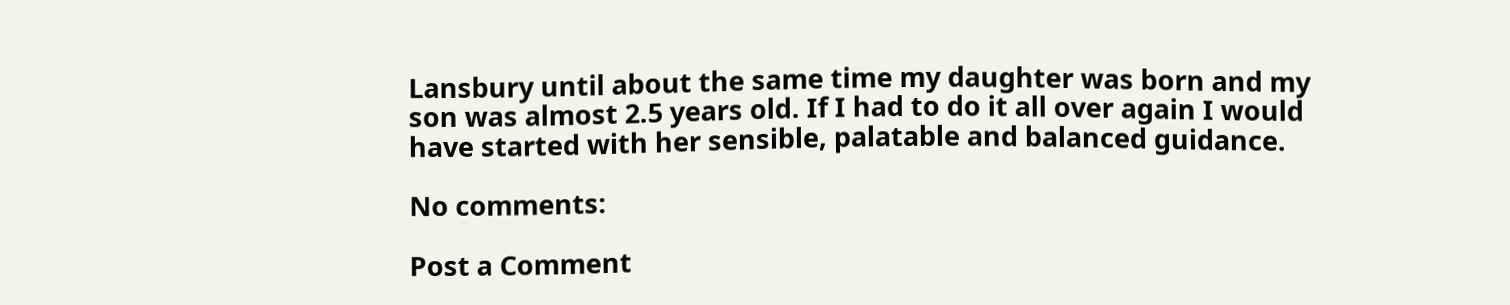Lansbury until about the same time my daughter was born and my son was almost 2.5 years old. If I had to do it all over again I would have started with her sensible, palatable and balanced guidance.

No comments:

Post a Comment